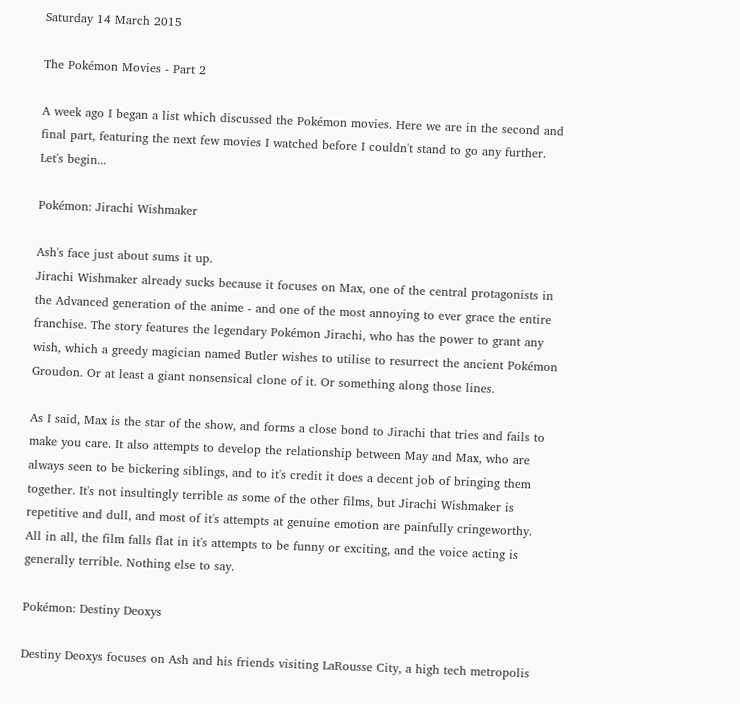Saturday 14 March 2015

The Pokémon Movies - Part 2

A week ago I began a list which discussed the Pokémon movies. Here we are in the second and final part, featuring the next few movies I watched before I couldn't stand to go any further. Let's begin...

Pokémon: Jirachi Wishmaker

Ash's face just about sums it up.
Jirachi Wishmaker already sucks because it focuses on Max, one of the central protagonists in the Advanced generation of the anime - and one of the most annoying to ever grace the entire franchise. The story features the legendary Pokémon Jirachi, who has the power to grant any wish, which a greedy magician named Butler wishes to utilise to resurrect the ancient Pokémon Groudon. Or at least a giant nonsensical clone of it. Or something along those lines.

As I said, Max is the star of the show, and forms a close bond to Jirachi that tries and fails to make you care. It also attempts to develop the relationship between May and Max, who are always seen to be bickering siblings, and to it's credit it does a decent job of bringing them together. It's not insultingly terrible as some of the other films, but Jirachi Wishmaker is repetitive and dull, and most of it's attempts at genuine emotion are painfully cringeworthy. All in all, the film falls flat in it's attempts to be funny or exciting, and the voice acting is generally terrible. Nothing else to say.

Pokémon: Destiny Deoxys

Destiny Deoxys focuses on Ash and his friends visiting LaRousse City, a high tech metropolis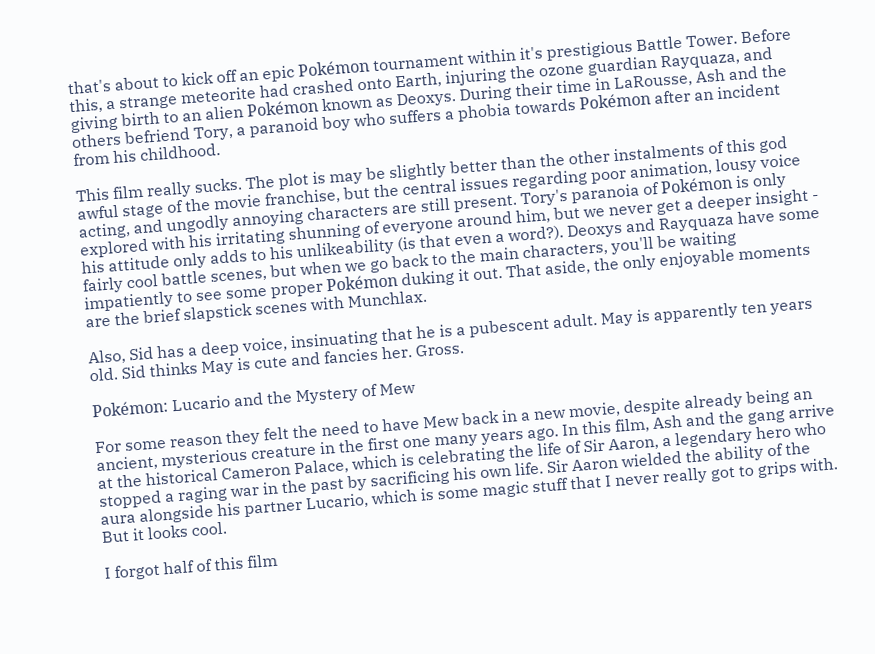that's about to kick off an epic Pokémon tournament within it's prestigious Battle Tower. Before this, a strange meteorite had crashed onto Earth, injuring the ozone guardian Rayquaza, and giving birth to an alien Pokémon known as Deoxys. During their time in LaRousse, Ash and the others befriend Tory, a paranoid boy who suffers a phobia towards Pokémon after an incident from his childhood.

This film really sucks. The plot is may be slightly better than the other instalments of this god awful stage of the movie franchise, but the central issues regarding poor animation, lousy voice acting, and ungodly annoying characters are still present. Tory's paranoia of Pokémon is only explored with his irritating shunning of everyone around him, but we never get a deeper insight - his attitude only adds to his unlikeability (is that even a word?). Deoxys and Rayquaza have some fairly cool battle scenes, but when we go back to the main characters, you'll be waiting impatiently to see some proper Pokémon duking it out. That aside, the only enjoyable moments are the brief slapstick scenes with Munchlax.

Also, Sid has a deep voice, insinuating that he is a pubescent adult. May is apparently ten years old. Sid thinks May is cute and fancies her. Gross.

Pokémon: Lucario and the Mystery of Mew

For some reason they felt the need to have Mew back in a new movie, despite already being an ancient, mysterious creature in the first one many years ago. In this film, Ash and the gang arrive at the historical Cameron Palace, which is celebrating the life of Sir Aaron, a legendary hero who stopped a raging war in the past by sacrificing his own life. Sir Aaron wielded the ability of the aura alongside his partner Lucario, which is some magic stuff that I never really got to grips with. But it looks cool.

I forgot half of this film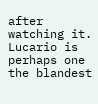after watching it. Lucario is perhaps one the blandest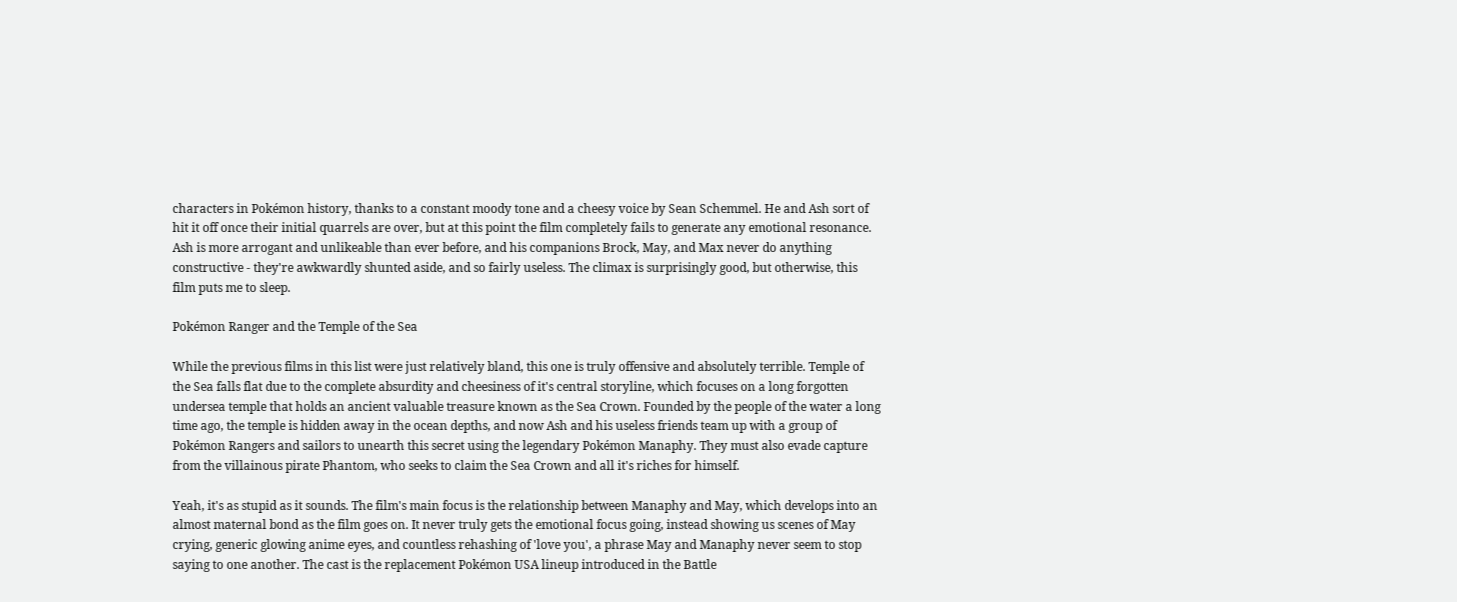characters in Pokémon history, thanks to a constant moody tone and a cheesy voice by Sean Schemmel. He and Ash sort of hit it off once their initial quarrels are over, but at this point the film completely fails to generate any emotional resonance. Ash is more arrogant and unlikeable than ever before, and his companions Brock, May, and Max never do anything constructive - they're awkwardly shunted aside, and so fairly useless. The climax is surprisingly good, but otherwise, this film puts me to sleep.

Pokémon Ranger and the Temple of the Sea

While the previous films in this list were just relatively bland, this one is truly offensive and absolutely terrible. Temple of the Sea falls flat due to the complete absurdity and cheesiness of it's central storyline, which focuses on a long forgotten undersea temple that holds an ancient valuable treasure known as the Sea Crown. Founded by the people of the water a long time ago, the temple is hidden away in the ocean depths, and now Ash and his useless friends team up with a group of Pokémon Rangers and sailors to unearth this secret using the legendary Pokémon Manaphy. They must also evade capture from the villainous pirate Phantom, who seeks to claim the Sea Crown and all it's riches for himself.

Yeah, it's as stupid as it sounds. The film's main focus is the relationship between Manaphy and May, which develops into an almost maternal bond as the film goes on. It never truly gets the emotional focus going, instead showing us scenes of May crying, generic glowing anime eyes, and countless rehashing of 'love you', a phrase May and Manaphy never seem to stop saying to one another. The cast is the replacement Pokémon USA lineup introduced in the Battle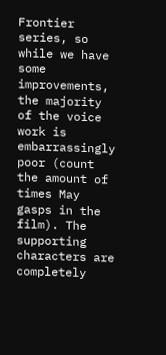Frontier series, so while we have some improvements, the majority of the voice work is embarrassingly poor (count the amount of times May gasps in the film). The supporting characters are completely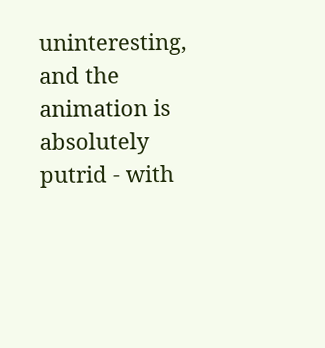uninteresting, and the animation is absolutely putrid - with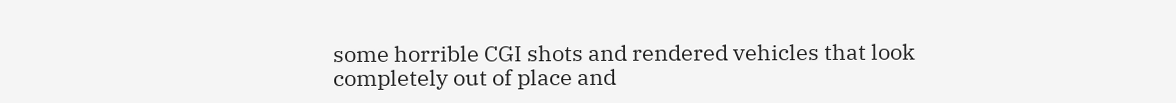some horrible CGI shots and rendered vehicles that look completely out of place and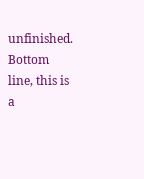unfinished. Bottom line, this is a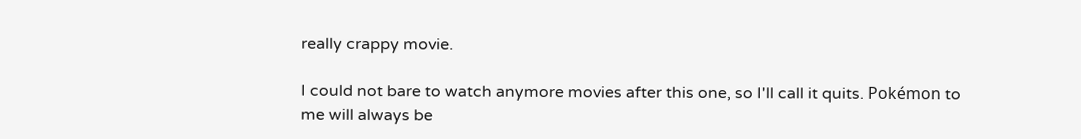really crappy movie.

I could not bare to watch anymore movies after this one, so I'll call it quits. Pokémon to me will always be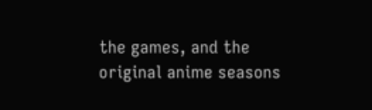the games, and the original anime seasons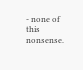- none of this nonsense.